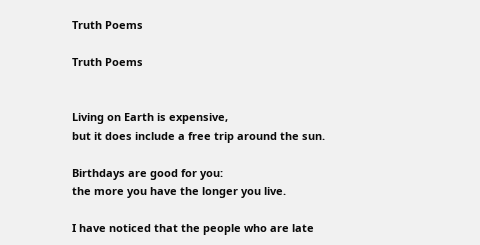Truth Poems

Truth Poems


Living on Earth is expensive,
but it does include a free trip around the sun.

Birthdays are good for you:
the more you have the longer you live.

I have noticed that the people who are late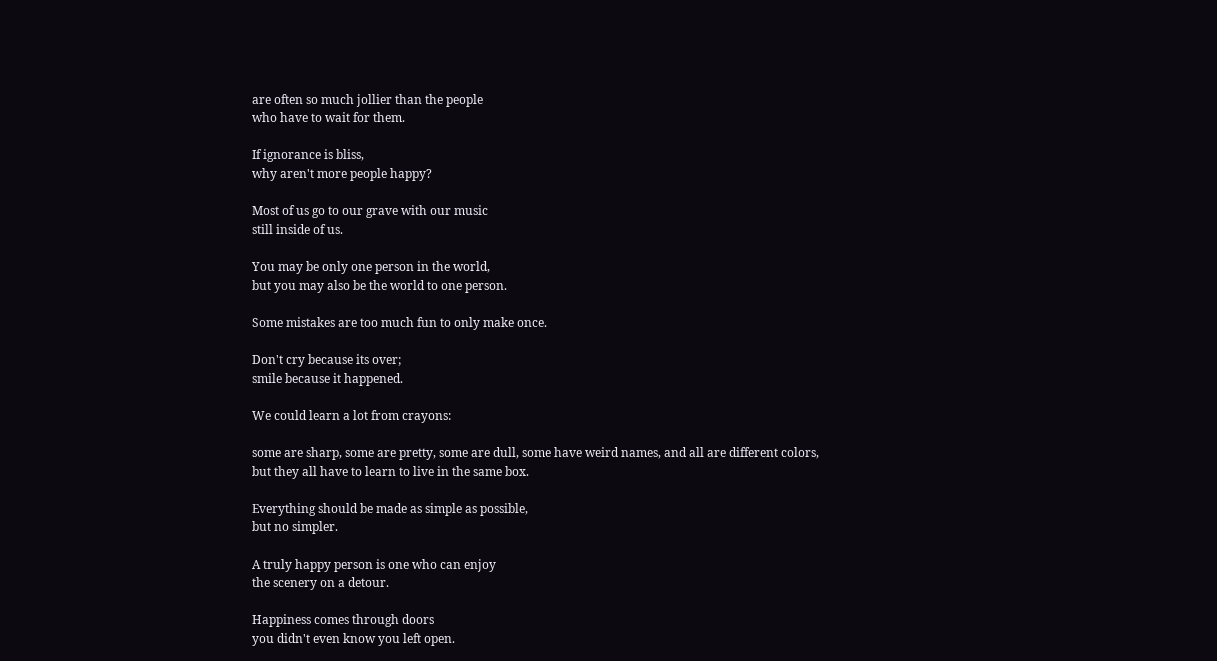are often so much jollier than the people
who have to wait for them.

If ignorance is bliss,
why aren't more people happy?

Most of us go to our grave with our music
still inside of us.

You may be only one person in the world,
but you may also be the world to one person.

Some mistakes are too much fun to only make once.

Don't cry because its over;
smile because it happened.

We could learn a lot from crayons:

some are sharp, some are pretty, some are dull, some have weird names, and all are different colors,
but they all have to learn to live in the same box.

Everything should be made as simple as possible,
but no simpler.

A truly happy person is one who can enjoy
the scenery on a detour.

Happiness comes through doors
you didn't even know you left open.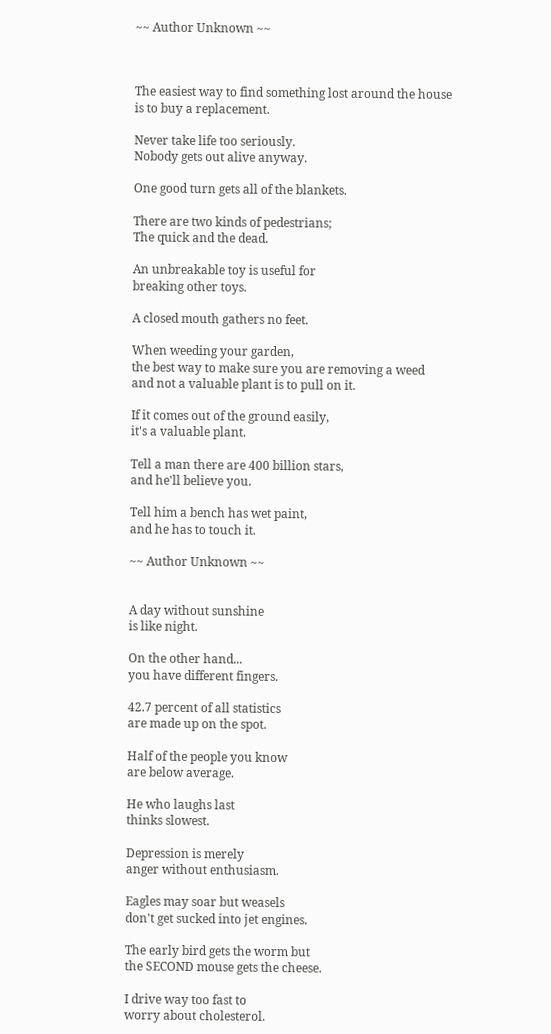~~ Author Unknown ~~



The easiest way to find something lost around the house
is to buy a replacement.

Never take life too seriously.
Nobody gets out alive anyway.

One good turn gets all of the blankets.

There are two kinds of pedestrians;
The quick and the dead.

An unbreakable toy is useful for
breaking other toys.

A closed mouth gathers no feet.

When weeding your garden,
the best way to make sure you are removing a weed
and not a valuable plant is to pull on it.

If it comes out of the ground easily,
it's a valuable plant.

Tell a man there are 400 billion stars,
and he'll believe you.

Tell him a bench has wet paint,
and he has to touch it.

~~ Author Unknown ~~


A day without sunshine
is like night.

On the other hand...
you have different fingers.

42.7 percent of all statistics
are made up on the spot.

Half of the people you know
are below average.

He who laughs last
thinks slowest.

Depression is merely
anger without enthusiasm.

Eagles may soar but weasels
don't get sucked into jet engines.

The early bird gets the worm but
the SECOND mouse gets the cheese.

I drive way too fast to
worry about cholesterol.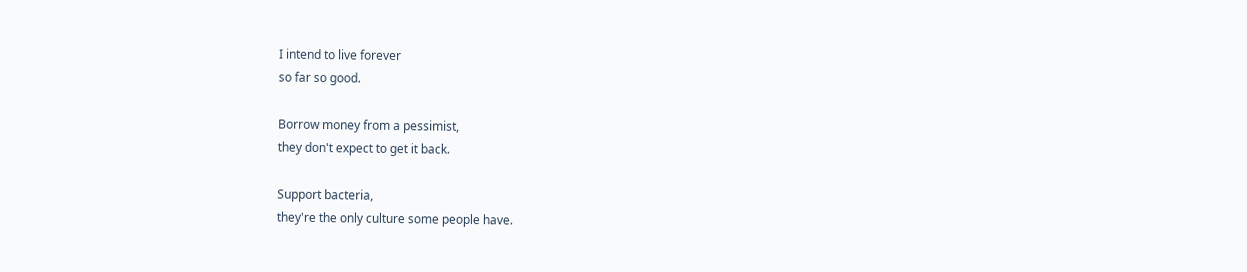I intend to live forever
so far so good.

Borrow money from a pessimist,
they don't expect to get it back.

Support bacteria,
they're the only culture some people have.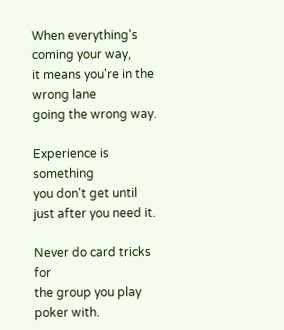When everything's coming your way,
it means you're in the wrong lane
going the wrong way.

Experience is something
you don't get until
just after you need it.

Never do card tricks for
the group you play poker with.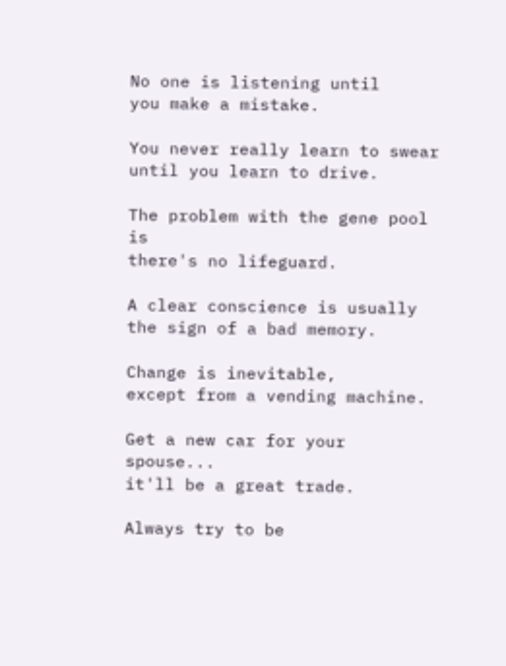No one is listening until
you make a mistake.

You never really learn to swear
until you learn to drive.

The problem with the gene pool is
there's no lifeguard.

A clear conscience is usually
the sign of a bad memory.

Change is inevitable,
except from a vending machine.

Get a new car for your spouse...
it'll be a great trade.

Always try to be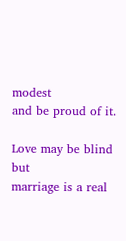modest
and be proud of it.

Love may be blind but
marriage is a real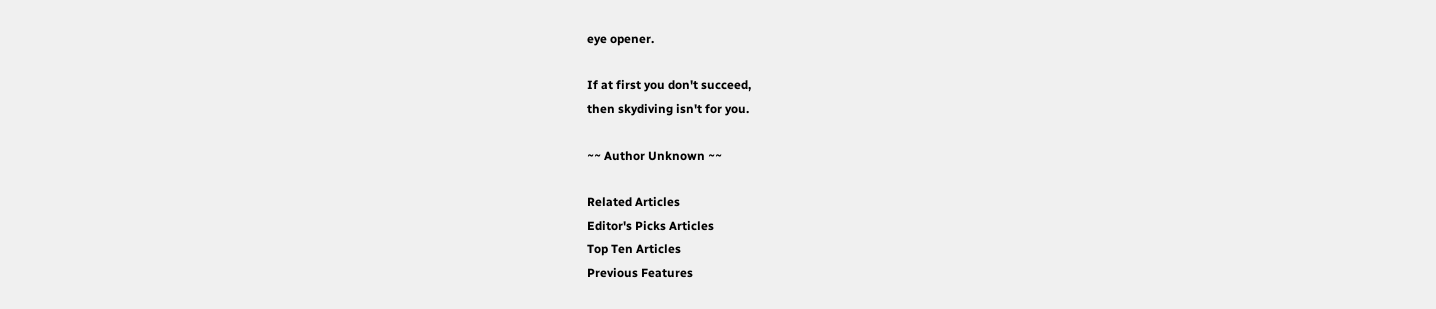eye opener.

If at first you don't succeed,
then skydiving isn't for you.

~~ Author Unknown ~~

Related Articles
Editor's Picks Articles
Top Ten Articles
Previous Features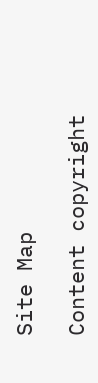Site Map

Content copyright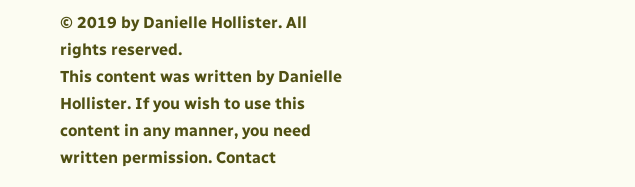© 2019 by Danielle Hollister. All rights reserved.
This content was written by Danielle Hollister. If you wish to use this content in any manner, you need written permission. Contact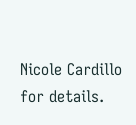Nicole Cardillo for details.